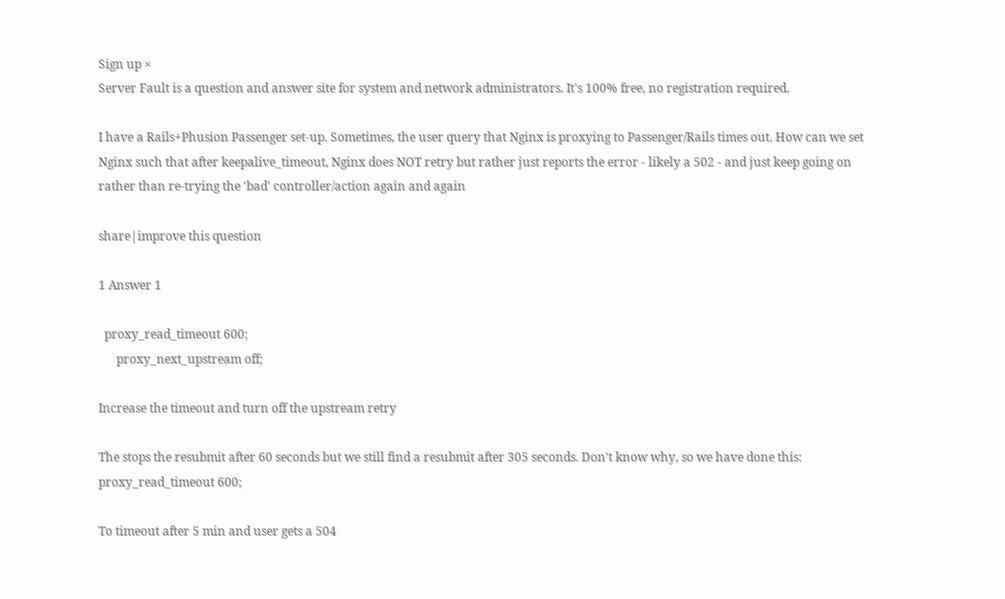Sign up ×
Server Fault is a question and answer site for system and network administrators. It's 100% free, no registration required.

I have a Rails+Phusion Passenger set-up. Sometimes, the user query that Nginx is proxying to Passenger/Rails times out. How can we set Nginx such that after keepalive_timeout, Nginx does NOT retry but rather just reports the error - likely a 502 - and just keep going on rather than re-trying the 'bad' controller/action again and again

share|improve this question

1 Answer 1

  proxy_read_timeout 600;
      proxy_next_upstream off;

Increase the timeout and turn off the upstream retry

The stops the resubmit after 60 seconds but we still find a resubmit after 305 seconds. Don't know why, so we have done this: proxy_read_timeout 600;

To timeout after 5 min and user gets a 504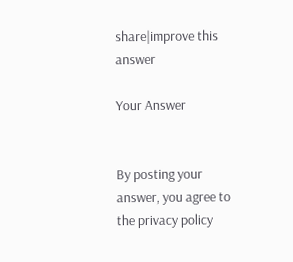share|improve this answer

Your Answer


By posting your answer, you agree to the privacy policy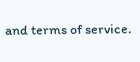and terms of service.